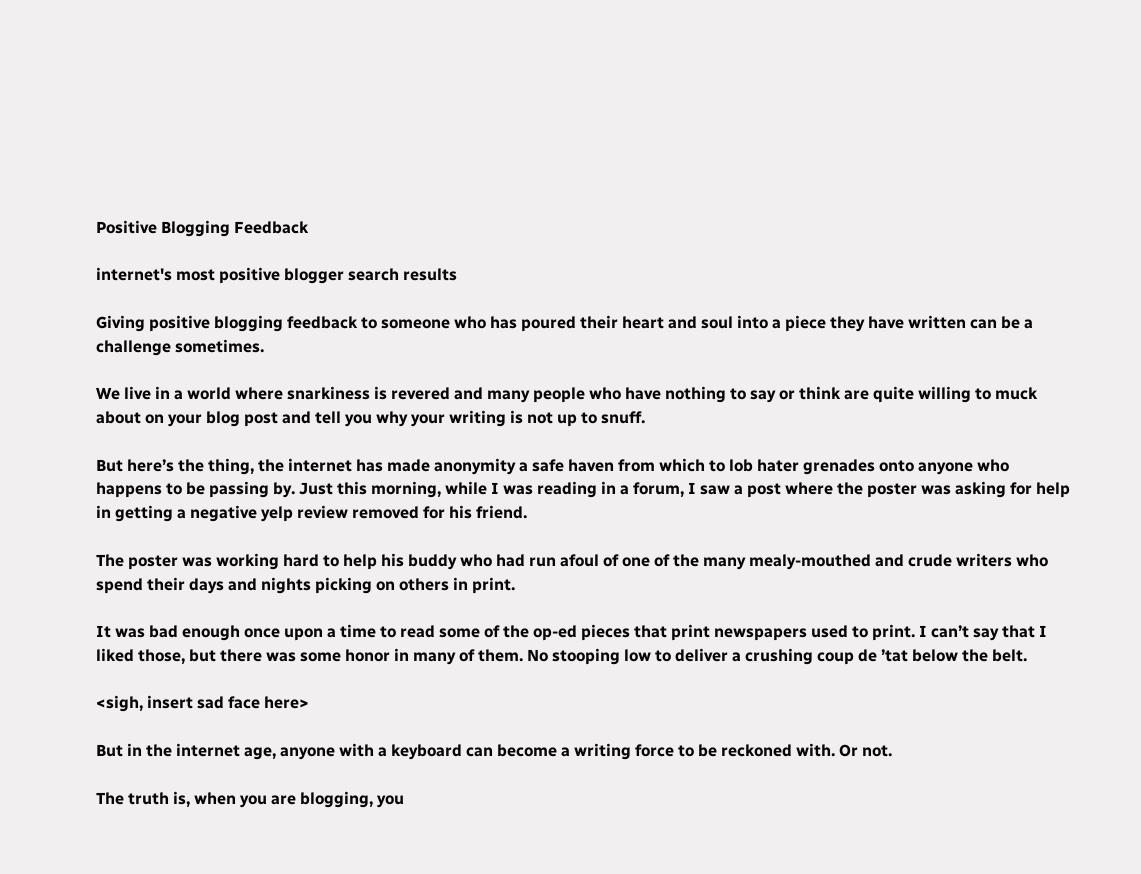Positive Blogging Feedback

internet's most positive blogger search results

Giving positive blogging feedback to someone who has poured their heart and soul into a piece they have written can be a challenge sometimes.

We live in a world where snarkiness is revered and many people who have nothing to say or think are quite willing to muck about on your blog post and tell you why your writing is not up to snuff.

But here’s the thing, the internet has made anonymity a safe haven from which to lob hater grenades onto anyone who happens to be passing by. Just this morning, while I was reading in a forum, I saw a post where the poster was asking for help in getting a negative yelp review removed for his friend.

The poster was working hard to help his buddy who had run afoul of one of the many mealy-mouthed and crude writers who spend their days and nights picking on others in print.

It was bad enough once upon a time to read some of the op-ed pieces that print newspapers used to print. I can’t say that I liked those, but there was some honor in many of them. No stooping low to deliver a crushing coup de ’tat below the belt.

<sigh, insert sad face here>

But in the internet age, anyone with a keyboard can become a writing force to be reckoned with. Or not.

The truth is, when you are blogging, you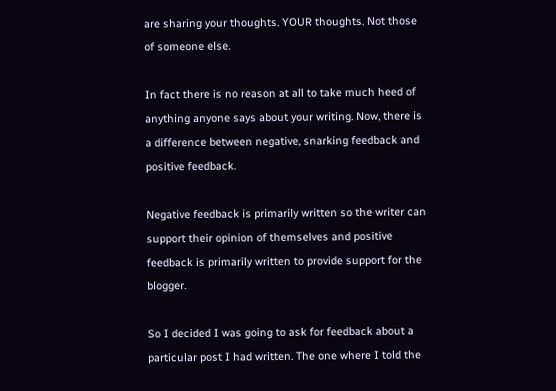are sharing your thoughts. YOUR thoughts. Not those of someone else.

In fact there is no reason at all to take much heed of anything anyone says about your writing. Now, there is a difference between negative, snarking feedback and positive feedback.

Negative feedback is primarily written so the writer can support their opinion of themselves and positive feedback is primarily written to provide support for the blogger.

So I decided I was going to ask for feedback about a particular post I had written. The one where I told the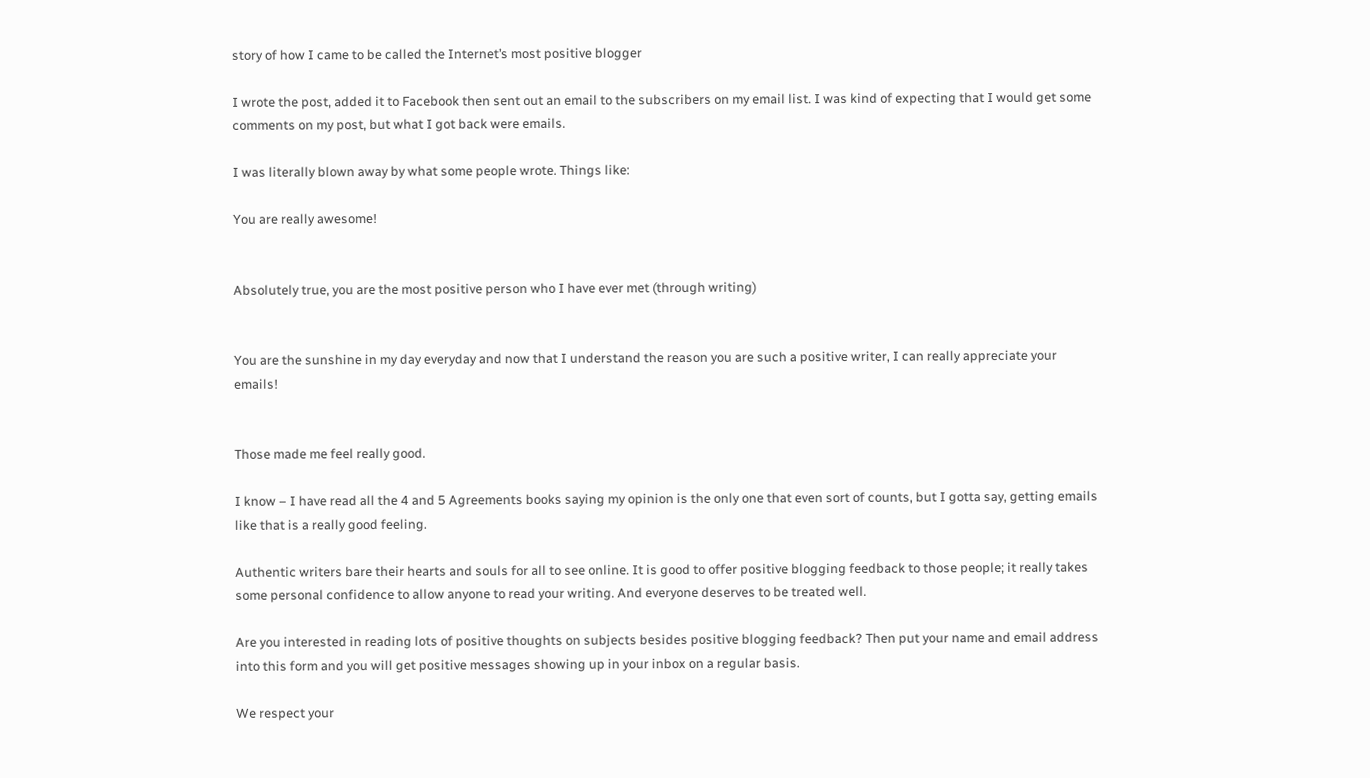story of how I came to be called the Internet’s most positive blogger

I wrote the post, added it to Facebook then sent out an email to the subscribers on my email list. I was kind of expecting that I would get some comments on my post, but what I got back were emails.

I was literally blown away by what some people wrote. Things like:

You are really awesome!


Absolutely true, you are the most positive person who I have ever met (through writing)


You are the sunshine in my day everyday and now that I understand the reason you are such a positive writer, I can really appreciate your emails!


Those made me feel really good.

I know – I have read all the 4 and 5 Agreements books saying my opinion is the only one that even sort of counts, but I gotta say, getting emails like that is a really good feeling.

Authentic writers bare their hearts and souls for all to see online. It is good to offer positive blogging feedback to those people; it really takes some personal confidence to allow anyone to read your writing. And everyone deserves to be treated well.

Are you interested in reading lots of positive thoughts on subjects besides positive blogging feedback? Then put your name and email address into this form and you will get positive messages showing up in your inbox on a regular basis.

We respect your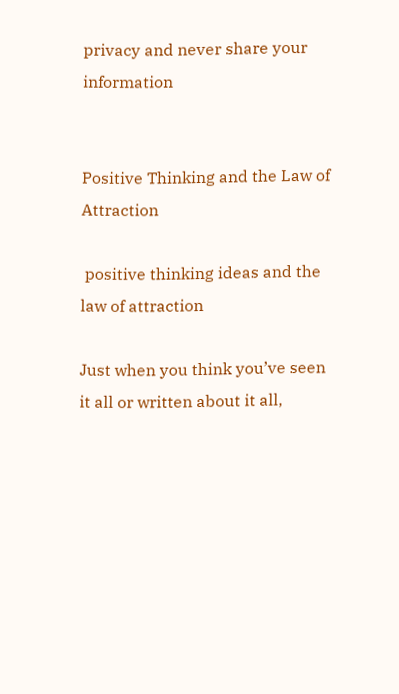privacy and never share your information


Positive Thinking and the Law of Attraction

 positive thinking ideas and the law of attraction

Just when you think you’ve seen it all or written about it all,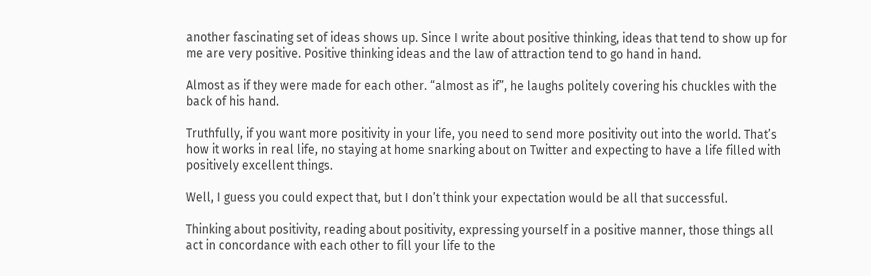another fascinating set of ideas shows up. Since I write about positive thinking, ideas that tend to show up for me are very positive. Positive thinking ideas and the law of attraction tend to go hand in hand.

Almost as if they were made for each other. “almost as if”, he laughs politely covering his chuckles with the back of his hand.

Truthfully, if you want more positivity in your life, you need to send more positivity out into the world. That’s how it works in real life, no staying at home snarking about on Twitter and expecting to have a life filled with positively excellent things.

Well, I guess you could expect that, but I don’t think your expectation would be all that successful.

Thinking about positivity, reading about positivity, expressing yourself in a positive manner, those things all act in concordance with each other to fill your life to the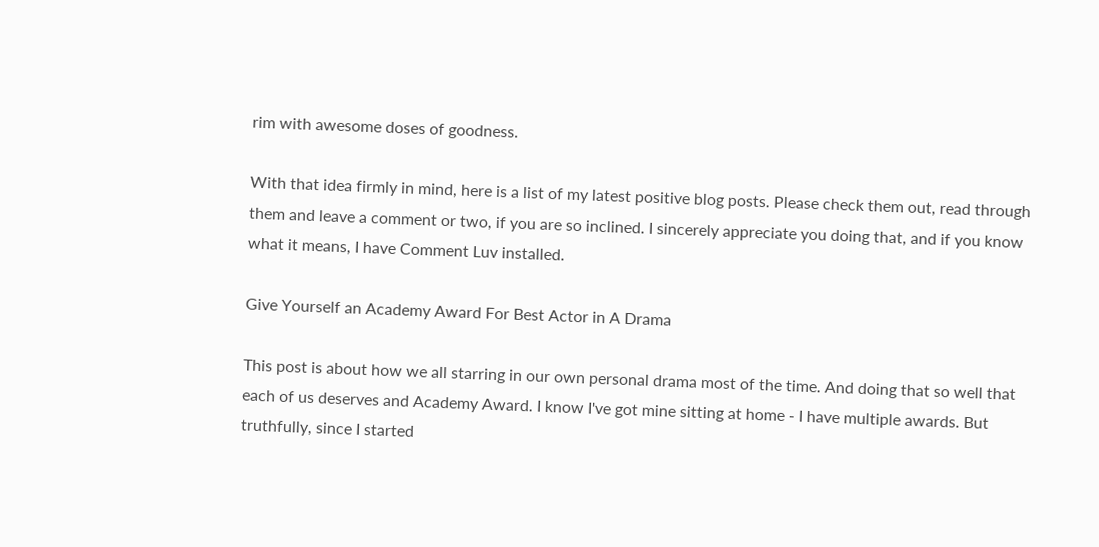rim with awesome doses of goodness.

With that idea firmly in mind, here is a list of my latest positive blog posts. Please check them out, read through them and leave a comment or two, if you are so inclined. I sincerely appreciate you doing that, and if you know what it means, I have Comment Luv installed.

Give Yourself an Academy Award For Best Actor in A Drama

This post is about how we all starring in our own personal drama most of the time. And doing that so well that each of us deserves and Academy Award. I know I've got mine sitting at home - I have multiple awards. But truthfully, since I started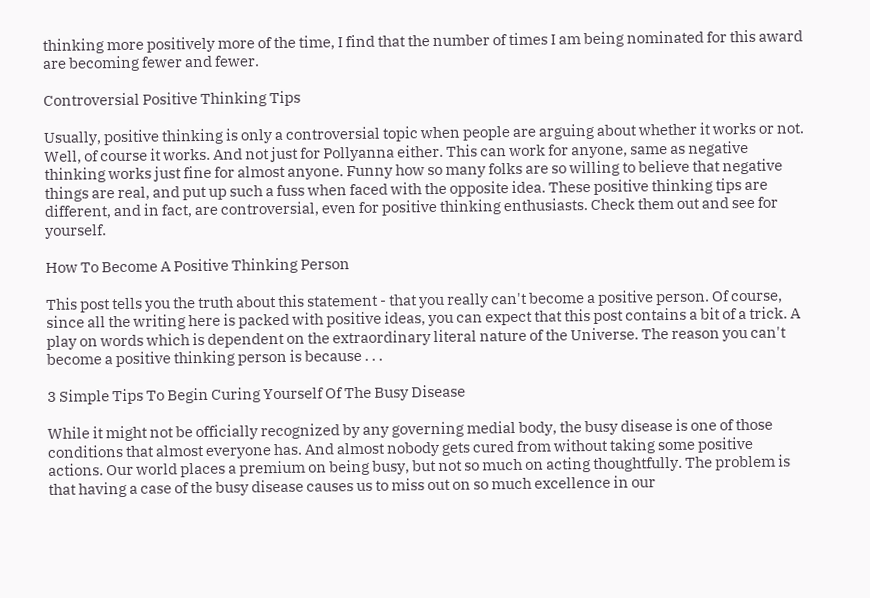thinking more positively more of the time, I find that the number of times I am being nominated for this award are becoming fewer and fewer.

Controversial Positive Thinking Tips

Usually, positive thinking is only a controversial topic when people are arguing about whether it works or not. Well, of course it works. And not just for Pollyanna either. This can work for anyone, same as negative thinking works just fine for almost anyone. Funny how so many folks are so willing to believe that negative things are real, and put up such a fuss when faced with the opposite idea. These positive thinking tips are different, and in fact, are controversial, even for positive thinking enthusiasts. Check them out and see for yourself.

How To Become A Positive Thinking Person

This post tells you the truth about this statement - that you really can't become a positive person. Of course, since all the writing here is packed with positive ideas, you can expect that this post contains a bit of a trick. A play on words which is dependent on the extraordinary literal nature of the Universe. The reason you can't become a positive thinking person is because . . .

3 Simple Tips To Begin Curing Yourself Of The Busy Disease

While it might not be officially recognized by any governing medial body, the busy disease is one of those conditions that almost everyone has. And almost nobody gets cured from without taking some positive actions. Our world places a premium on being busy, but not so much on acting thoughtfully. The problem is that having a case of the busy disease causes us to miss out on so much excellence in our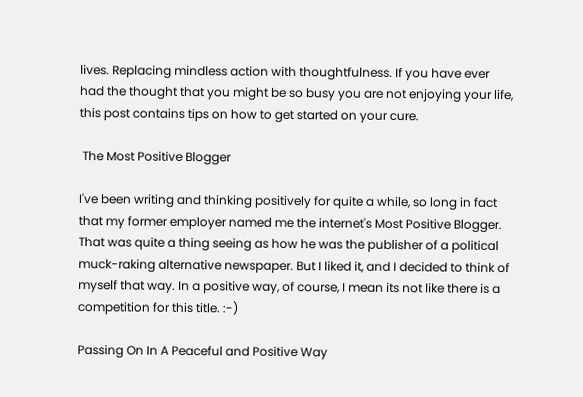lives. Replacing mindless action with thoughtfulness. If you have ever had the thought that you might be so busy you are not enjoying your life, this post contains tips on how to get started on your cure.

 The Most Positive Blogger

I've been writing and thinking positively for quite a while, so long in fact that my former employer named me the internet's Most Positive Blogger. That was quite a thing seeing as how he was the publisher of a political muck-raking alternative newspaper. But I liked it, and I decided to think of myself that way. In a positive way, of course, I mean its not like there is a competition for this title. :-)

Passing On In A Peaceful and Positive Way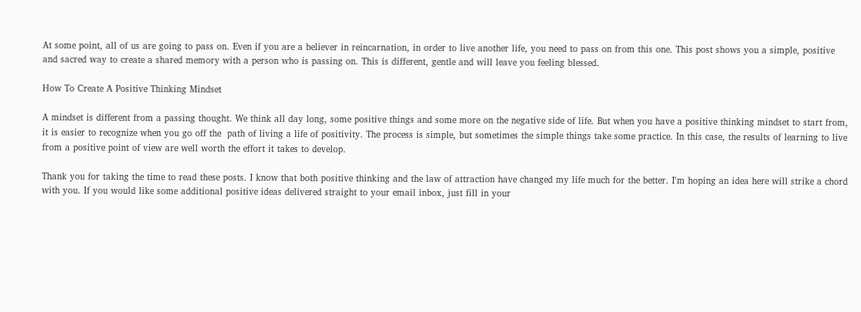At some point, all of us are going to pass on. Even if you are a believer in reincarnation, in order to live another life, you need to pass on from this one. This post shows you a simple, positive and sacred way to create a shared memory with a person who is passing on. This is different, gentle and will leave you feeling blessed.

How To Create A Positive Thinking Mindset

A mindset is different from a passing thought. We think all day long, some positive things and some more on the negative side of life. But when you have a positive thinking mindset to start from, it is easier to recognize when you go off the  path of living a life of positivity. The process is simple, but sometimes the simple things take some practice. In this case, the results of learning to live from a positive point of view are well worth the effort it takes to develop.

Thank you for taking the time to read these posts. I know that both positive thinking and the law of attraction have changed my life much for the better. I'm hoping an idea here will strike a chord with you. If you would like some additional positive ideas delivered straight to your email inbox, just fill in your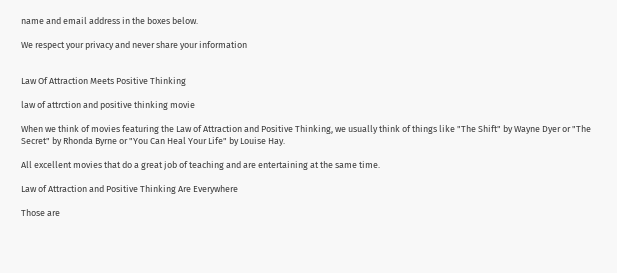name and email address in the boxes below.

We respect your privacy and never share your information


Law Of Attraction Meets Positive Thinking

law of attrction and positive thinking movie

When we think of movies featuring the Law of Attraction and Positive Thinking, we usually think of things like "The Shift" by Wayne Dyer or "The Secret" by Rhonda Byrne or "You Can Heal Your Life" by Louise Hay.

All excellent movies that do a great job of teaching and are entertaining at the same time.

Law of Attraction and Positive Thinking Are Everywhere

Those are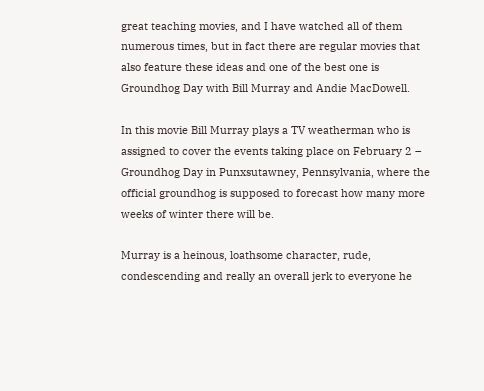great teaching movies, and I have watched all of them numerous times, but in fact there are regular movies that also feature these ideas and one of the best one is Groundhog Day with Bill Murray and Andie MacDowell.

In this movie Bill Murray plays a TV weatherman who is assigned to cover the events taking place on February 2 – Groundhog Day in Punxsutawney, Pennsylvania, where the official groundhog is supposed to forecast how many more weeks of winter there will be.

Murray is a heinous, loathsome character, rude, condescending and really an overall jerk to everyone he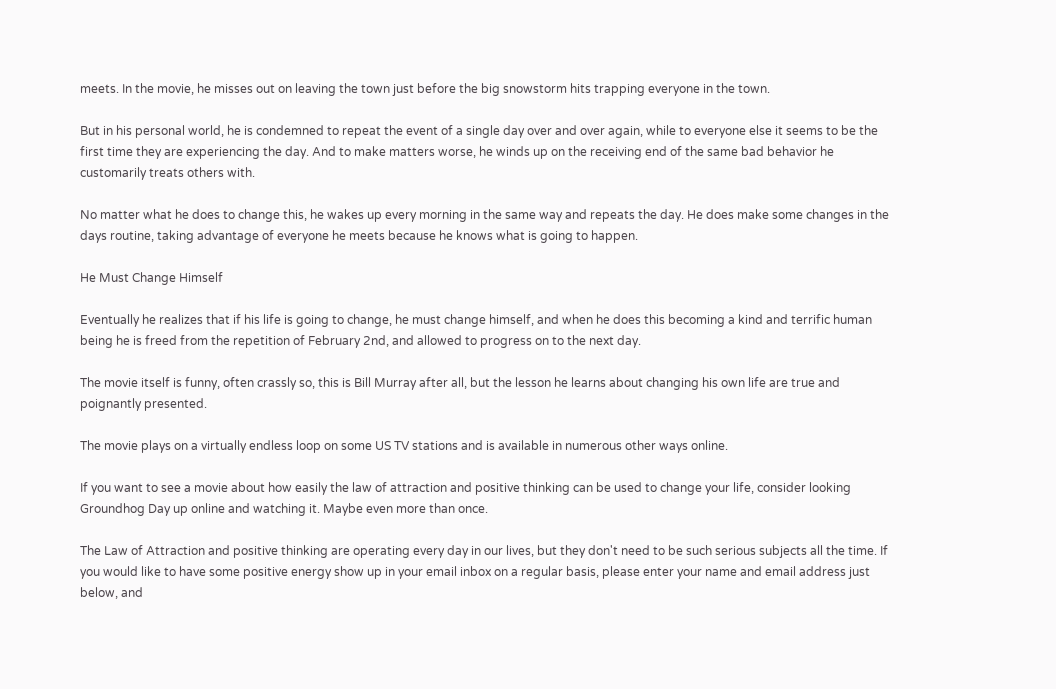meets. In the movie, he misses out on leaving the town just before the big snowstorm hits trapping everyone in the town.

But in his personal world, he is condemned to repeat the event of a single day over and over again, while to everyone else it seems to be the first time they are experiencing the day. And to make matters worse, he winds up on the receiving end of the same bad behavior he customarily treats others with.

No matter what he does to change this, he wakes up every morning in the same way and repeats the day. He does make some changes in the days routine, taking advantage of everyone he meets because he knows what is going to happen.

He Must Change Himself

Eventually he realizes that if his life is going to change, he must change himself, and when he does this becoming a kind and terrific human being he is freed from the repetition of February 2nd, and allowed to progress on to the next day.

The movie itself is funny, often crassly so, this is Bill Murray after all, but the lesson he learns about changing his own life are true and poignantly presented.

The movie plays on a virtually endless loop on some US TV stations and is available in numerous other ways online.

If you want to see a movie about how easily the law of attraction and positive thinking can be used to change your life, consider looking Groundhog Day up online and watching it. Maybe even more than once.

The Law of Attraction and positive thinking are operating every day in our lives, but they don't need to be such serious subjects all the time. If you would like to have some positive energy show up in your email inbox on a regular basis, please enter your name and email address just below, and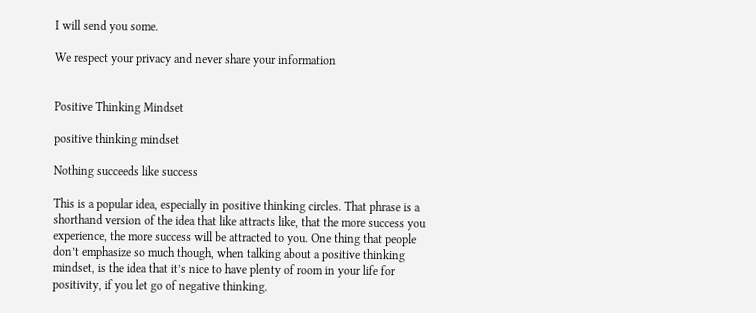I will send you some.

We respect your privacy and never share your information


Positive Thinking Mindset

positive thinking mindset

Nothing succeeds like success

This is a popular idea, especially in positive thinking circles. That phrase is a shorthand version of the idea that like attracts like, that the more success you experience, the more success will be attracted to you. One thing that people don’t emphasize so much though, when talking about a positive thinking mindset, is the idea that it’s nice to have plenty of room in your life for positivity, if you let go of negative thinking.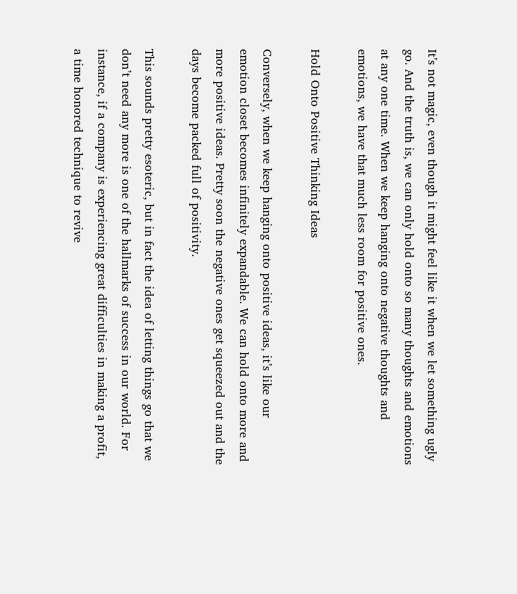It’s not magic, even though it might feel like it when we let something ugly go. And the truth is, we can only hold onto so many thoughts and emotions at any one time. When we keep hanging onto negative thoughts and emotions, we have that much less room for positive ones.

Hold Onto Positive Thinking Ideas

Conversely, when we keep hanging onto positive ideas, it’s like our emotion closet becomes infinitely expandable. We can hold onto more and more positive ideas. Pretty soon the negative ones get squeezed out and the days become packed full of positivity.

This sounds pretty esoteric, but in fact the idea of letting things go that we don’t need any more is one of the hallmarks of success in our world. For instance, if a company is experiencing great difficulties in making a profit, a time honored technique to revive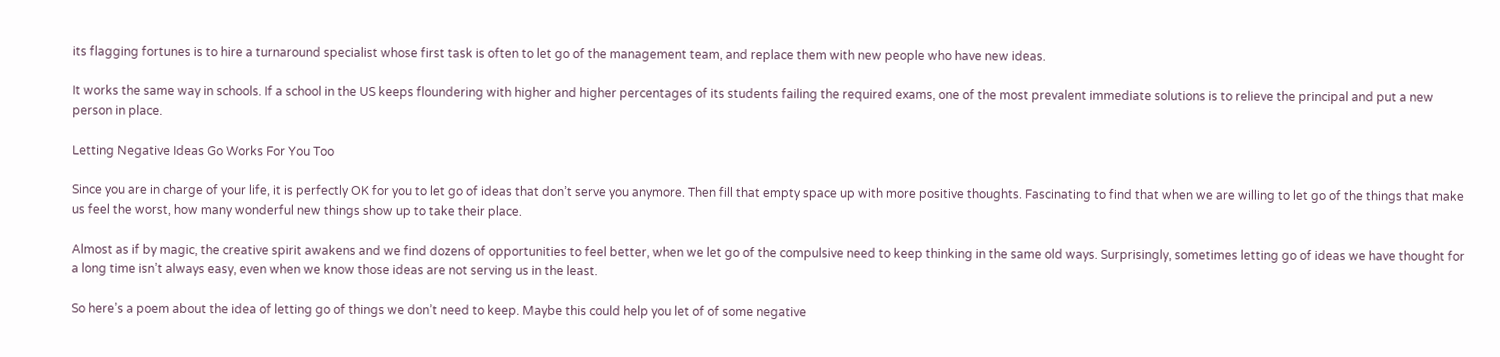its flagging fortunes is to hire a turnaround specialist whose first task is often to let go of the management team, and replace them with new people who have new ideas.

It works the same way in schools. If a school in the US keeps floundering with higher and higher percentages of its students failing the required exams, one of the most prevalent immediate solutions is to relieve the principal and put a new person in place.

Letting Negative Ideas Go Works For You Too

Since you are in charge of your life, it is perfectly OK for you to let go of ideas that don’t serve you anymore. Then fill that empty space up with more positive thoughts. Fascinating to find that when we are willing to let go of the things that make us feel the worst, how many wonderful new things show up to take their place.

Almost as if by magic, the creative spirit awakens and we find dozens of opportunities to feel better, when we let go of the compulsive need to keep thinking in the same old ways. Surprisingly, sometimes letting go of ideas we have thought for a long time isn’t always easy, even when we know those ideas are not serving us in the least.

So here’s a poem about the idea of letting go of things we don’t need to keep. Maybe this could help you let of of some negative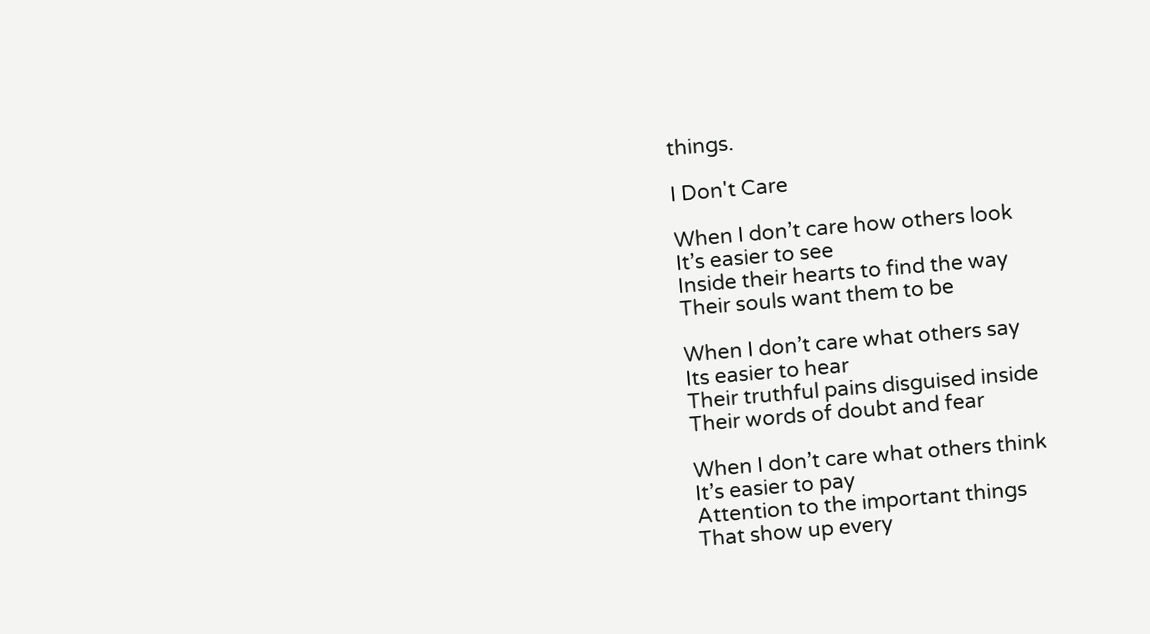things.

I Don't Care

When I don’t care how others look
It’s easier to see
Inside their hearts to find the way
Their souls want them to be

When I don’t care what others say
Its easier to hear
Their truthful pains disguised inside
Their words of doubt and fear

When I don’t care what others think
It’s easier to pay
Attention to the important things
That show up every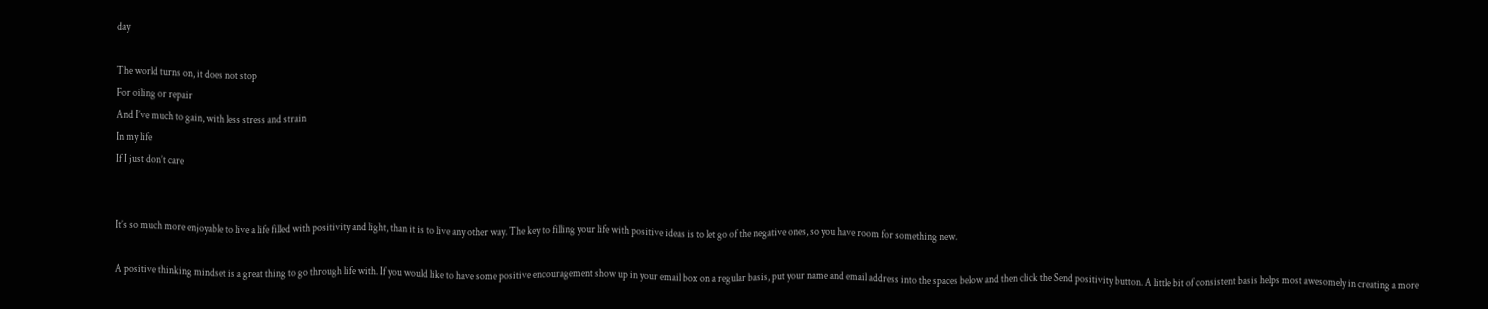day

The world turns on, it does not stop
For oiling or repair
And I’ve much to gain, with less stress and strain
In my life
If I just don’t care


It’s so much more enjoyable to live a life filled with positivity and light, than it is to live any other way. The key to filling your life with positive ideas is to let go of the negative ones, so you have room for something new.

A positive thinking mindset is a great thing to go through life with. If you would like to have some positive encouragement show up in your email box on a regular basis, put your name and email address into the spaces below and then click the Send positivity button. A little bit of consistent basis helps most awesomely in creating a more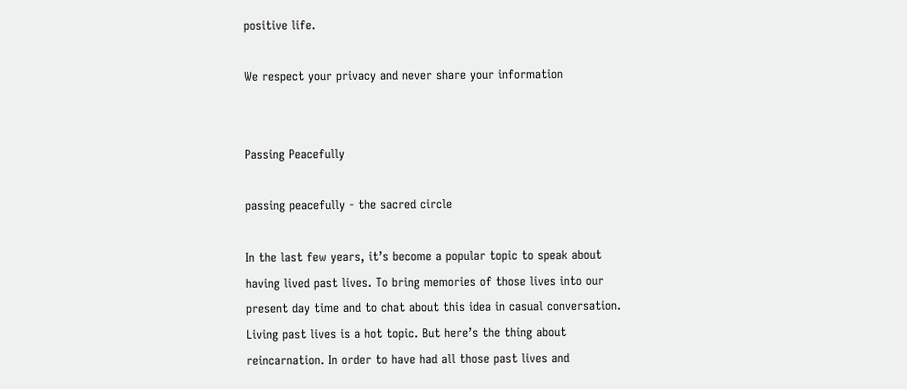positive life.

We respect your privacy and never share your information


Passing Peacefully

passing peacefully - the sacred circle

In the last few years, it’s become a popular topic to speak about having lived past lives. To bring memories of those lives into our present day time and to chat about this idea in casual conversation. Living past lives is a hot topic. But here’s the thing about reincarnation. In order to have had all those past lives and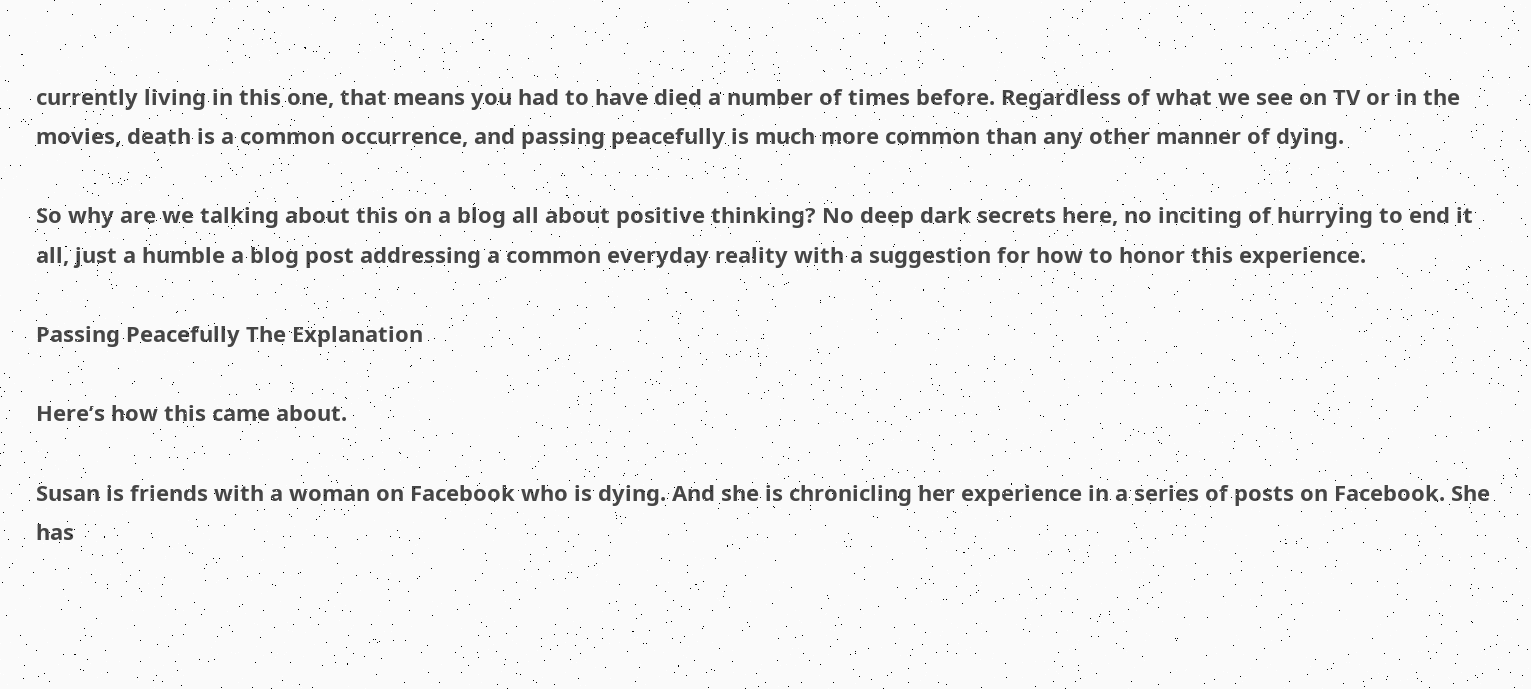currently living in this one, that means you had to have died a number of times before. Regardless of what we see on TV or in the movies, death is a common occurrence, and passing peacefully is much more common than any other manner of dying.

So why are we talking about this on a blog all about positive thinking? No deep dark secrets here, no inciting of hurrying to end it all, just a humble a blog post addressing a common everyday reality with a suggestion for how to honor this experience.

Passing Peacefully The Explanation

Here’s how this came about.

Susan is friends with a woman on Facebook who is dying. And she is chronicling her experience in a series of posts on Facebook. She has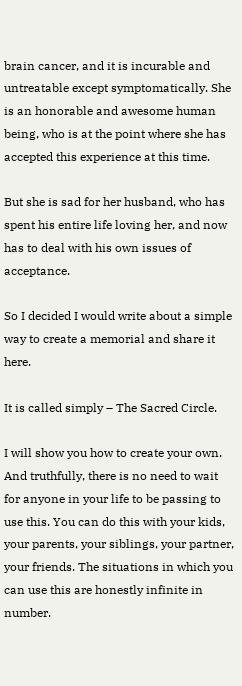brain cancer, and it is incurable and untreatable except symptomatically. She is an honorable and awesome human being, who is at the point where she has accepted this experience at this time.

But she is sad for her husband, who has spent his entire life loving her, and now has to deal with his own issues of acceptance.

So I decided I would write about a simple way to create a memorial and share it here.

It is called simply – The Sacred Circle.

I will show you how to create your own. And truthfully, there is no need to wait for anyone in your life to be passing to use this. You can do this with your kids, your parents, your siblings, your partner, your friends. The situations in which you can use this are honestly infinite in number.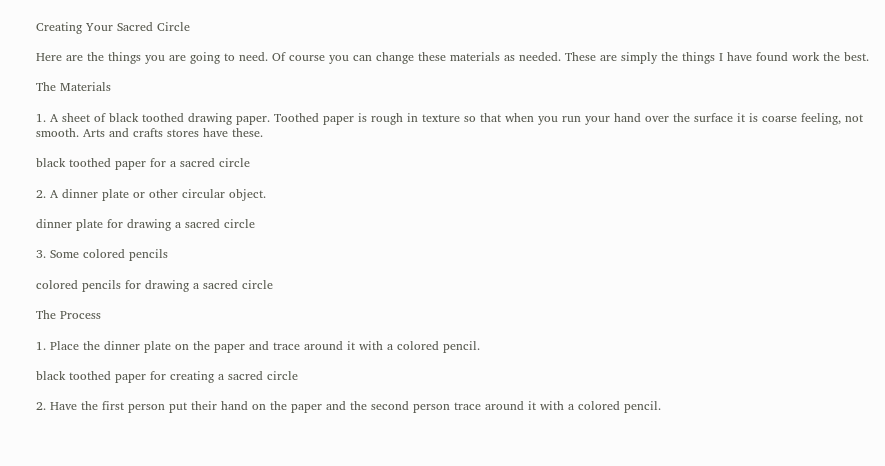Creating Your Sacred Circle

Here are the things you are going to need. Of course you can change these materials as needed. These are simply the things I have found work the best.

The Materials

1. A sheet of black toothed drawing paper. Toothed paper is rough in texture so that when you run your hand over the surface it is coarse feeling, not smooth. Arts and crafts stores have these.

black toothed paper for a sacred circle

2. A dinner plate or other circular object.

dinner plate for drawing a sacred circle

3. Some colored pencils

colored pencils for drawing a sacred circle

The Process

1. Place the dinner plate on the paper and trace around it with a colored pencil.

black toothed paper for creating a sacred circle

2. Have the first person put their hand on the paper and the second person trace around it with a colored pencil.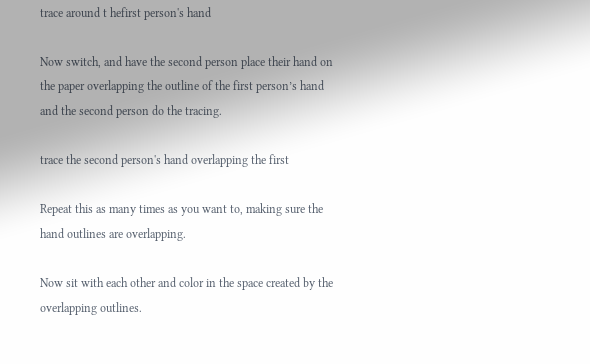trace around t hefirst person's hand

Now switch, and have the second person place their hand on the paper overlapping the outline of the first person’s hand and the second person do the tracing.

trace the second person's hand overlapping the first

Repeat this as many times as you want to, making sure the hand outlines are overlapping.

Now sit with each other and color in the space created by the overlapping outlines.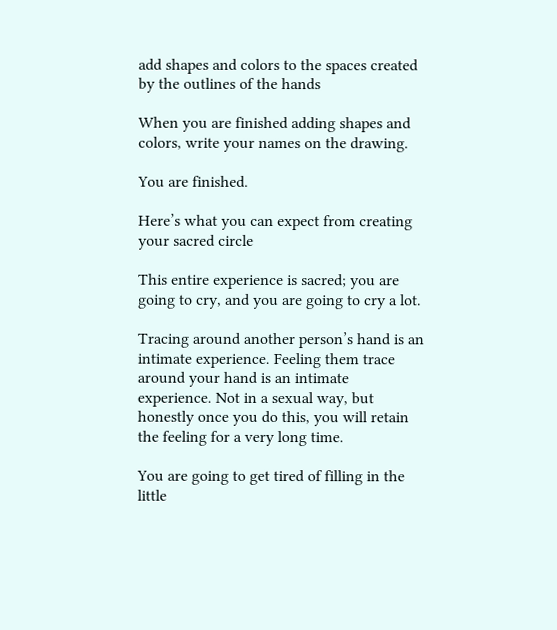add shapes and colors to the spaces created by the outlines of the hands

When you are finished adding shapes and colors, write your names on the drawing.

You are finished.

Here’s what you can expect from creating your sacred circle

This entire experience is sacred; you are going to cry, and you are going to cry a lot.

Tracing around another person’s hand is an intimate experience. Feeling them trace around your hand is an intimate experience. Not in a sexual way, but honestly once you do this, you will retain the feeling for a very long time.

You are going to get tired of filling in the little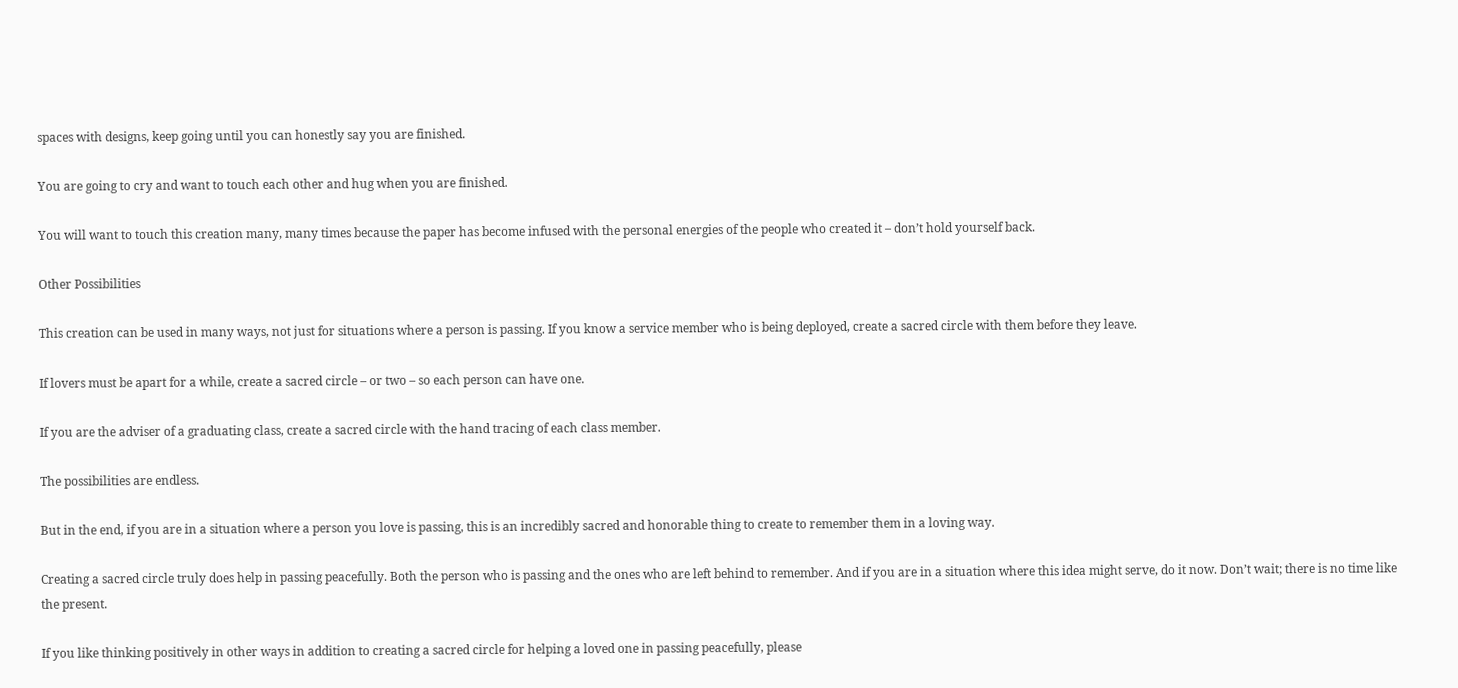spaces with designs, keep going until you can honestly say you are finished.

You are going to cry and want to touch each other and hug when you are finished.

You will want to touch this creation many, many times because the paper has become infused with the personal energies of the people who created it – don’t hold yourself back.

Other Possibilities

This creation can be used in many ways, not just for situations where a person is passing. If you know a service member who is being deployed, create a sacred circle with them before they leave.

If lovers must be apart for a while, create a sacred circle – or two – so each person can have one.

If you are the adviser of a graduating class, create a sacred circle with the hand tracing of each class member.

The possibilities are endless.

But in the end, if you are in a situation where a person you love is passing, this is an incredibly sacred and honorable thing to create to remember them in a loving way.

Creating a sacred circle truly does help in passing peacefully. Both the person who is passing and the ones who are left behind to remember. And if you are in a situation where this idea might serve, do it now. Don’t wait; there is no time like the present.

If you like thinking positively in other ways in addition to creating a sacred circle for helping a loved one in passing peacefully, please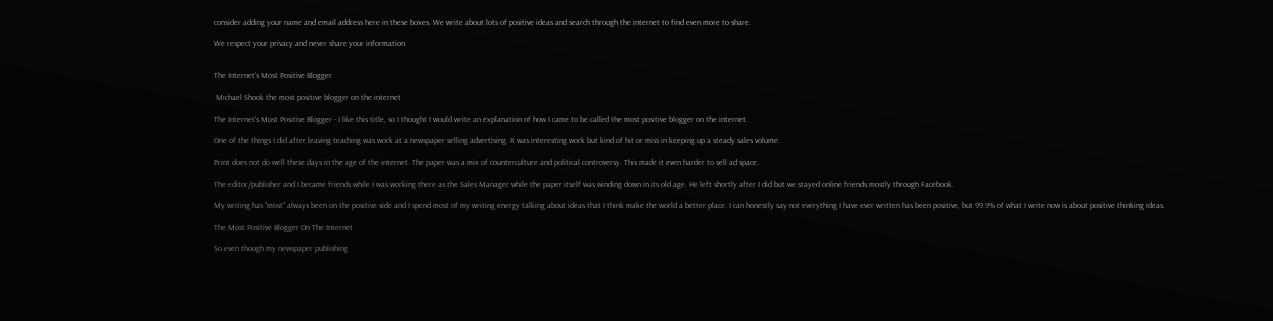consider adding your name and email address here in these boxes. We write about lots of positive ideas and search through the internet to find even more to share.

We respect your privacy and never share your information


The Internet’s Most Positive Blogger

 Michael Shook the most positive blogger on the internet

The Internet's Most Positive Blogger - I like this title, so I thought I would write an explanation of how I came to be called the most positive blogger on the internet.

One of the things I did after leaving teaching was work at a newspaper selling advertising. It was interesting work but kind of hit or miss in keeping up a steady sales volume.

Print does not do well these days in the age of the internet. The paper was a mix of counterculture and political controversy. This made it even harder to sell ad space.

The editor/publisher and I became friends while I was working there as the Sales Manager while the paper itself was winding down in its old age. He left shortly after I did but we stayed online friends mostly through Facebook.

My writing has "most" always been on the positive side and I spend most of my writing energy talking about ideas that I think make the world a better place. I can honestly say not everything I have ever written has been positive, but 99.9% of what I write now is about positive thinking ideas.

The Most Positive Blogger On The Internet

So even though my newspaper publishing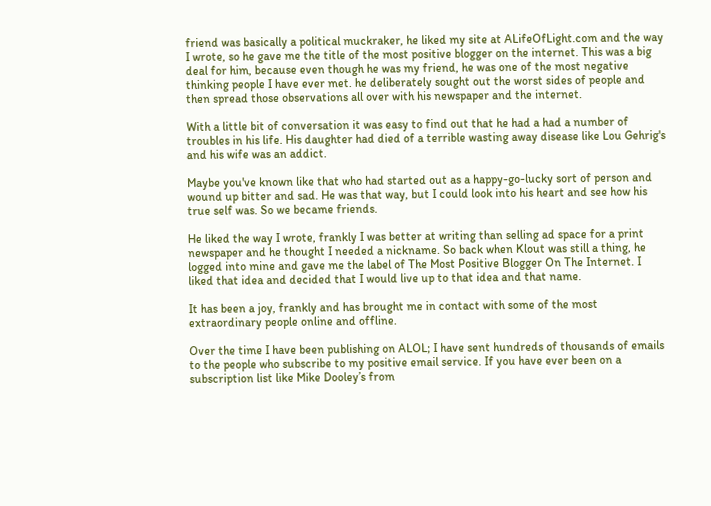friend was basically a political muckraker, he liked my site at ALifeOfLight.com and the way I wrote, so he gave me the title of the most positive blogger on the internet. This was a big deal for him, because even though he was my friend, he was one of the most negative thinking people I have ever met. he deliberately sought out the worst sides of people and then spread those observations all over with his newspaper and the internet.

With a little bit of conversation it was easy to find out that he had a had a number of troubles in his life. His daughter had died of a terrible wasting away disease like Lou Gehrig's and his wife was an addict.

Maybe you've known like that who had started out as a happy-go-lucky sort of person and wound up bitter and sad. He was that way, but I could look into his heart and see how his true self was. So we became friends.

He liked the way I wrote, frankly I was better at writing than selling ad space for a print newspaper and he thought I needed a nickname. So back when Klout was still a thing, he logged into mine and gave me the label of The Most Positive Blogger On The Internet. I liked that idea and decided that I would live up to that idea and that name.

It has been a joy, frankly and has brought me in contact with some of the most extraordinary people online and offline.

Over the time I have been publishing on ALOL; I have sent hundreds of thousands of emails to the people who subscribe to my positive email service. If you have ever been on a subscription list like Mike Dooley’s from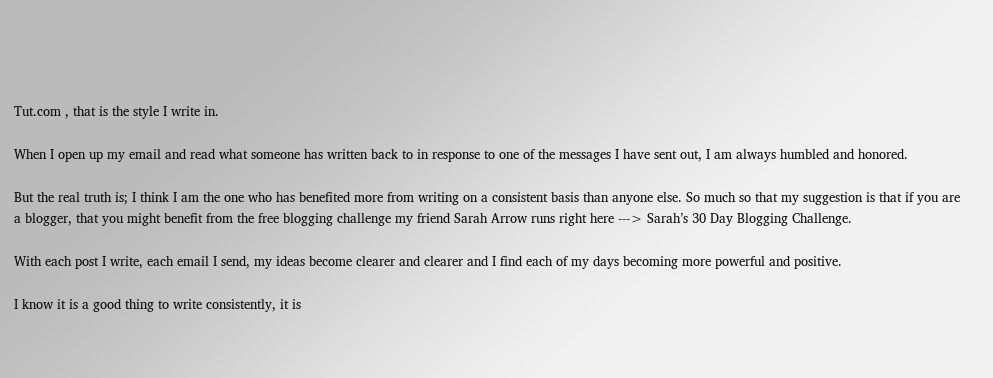Tut.com , that is the style I write in.

When I open up my email and read what someone has written back to in response to one of the messages I have sent out, I am always humbled and honored.

But the real truth is; I think I am the one who has benefited more from writing on a consistent basis than anyone else. So much so that my suggestion is that if you are a blogger, that you might benefit from the free blogging challenge my friend Sarah Arrow runs right here ---> Sarah’s 30 Day Blogging Challenge.

With each post I write, each email I send, my ideas become clearer and clearer and I find each of my days becoming more powerful and positive.

I know it is a good thing to write consistently, it is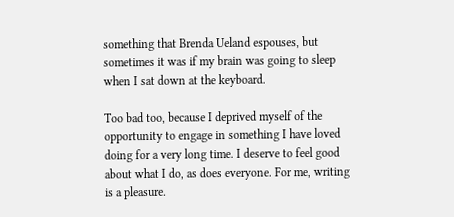something that Brenda Ueland espouses, but sometimes it was if my brain was going to sleep when I sat down at the keyboard.

Too bad too, because I deprived myself of the opportunity to engage in something I have loved doing for a very long time. I deserve to feel good about what I do, as does everyone. For me, writing is a pleasure.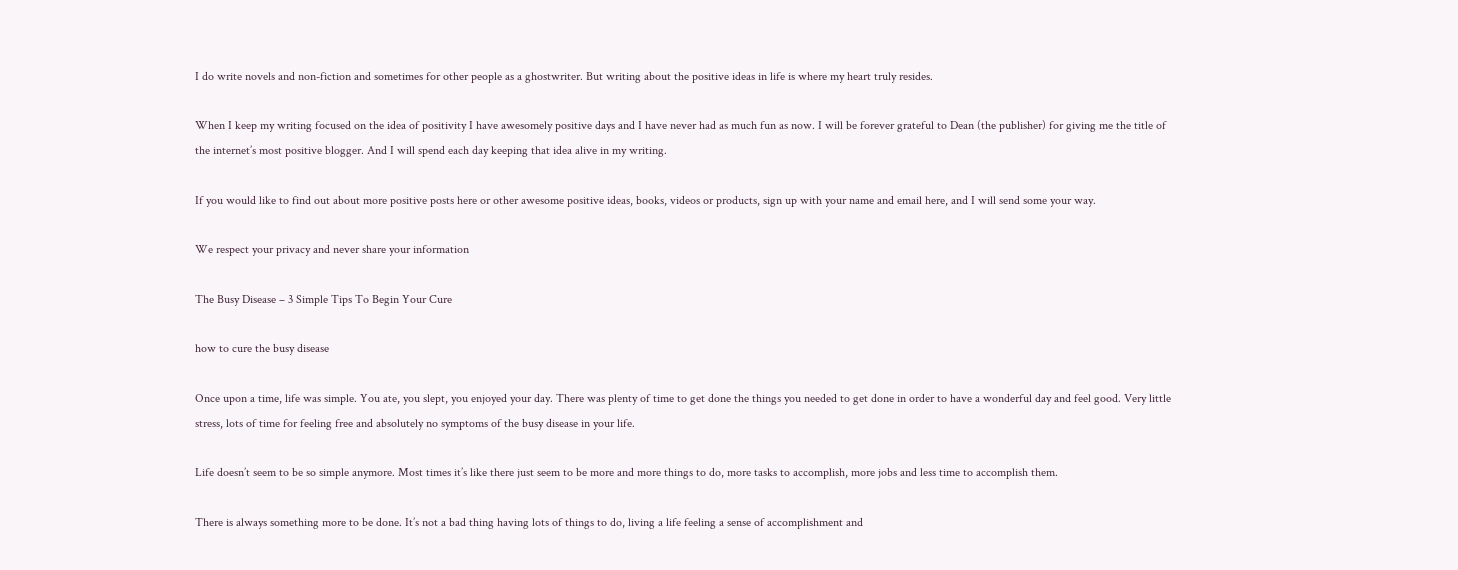I do write novels and non-fiction and sometimes for other people as a ghostwriter. But writing about the positive ideas in life is where my heart truly resides.

When I keep my writing focused on the idea of positivity I have awesomely positive days and I have never had as much fun as now. I will be forever grateful to Dean (the publisher) for giving me the title of the internet’s most positive blogger. And I will spend each day keeping that idea alive in my writing.

If you would like to find out about more positive posts here or other awesome positive ideas, books, videos or products, sign up with your name and email here, and I will send some your way.

We respect your privacy and never share your information

The Busy Disease – 3 Simple Tips To Begin Your Cure

how to cure the busy disease

Once upon a time, life was simple. You ate, you slept, you enjoyed your day. There was plenty of time to get done the things you needed to get done in order to have a wonderful day and feel good. Very little stress, lots of time for feeling free and absolutely no symptoms of the busy disease in your life.

Life doesn’t seem to be so simple anymore. Most times it’s like there just seem to be more and more things to do, more tasks to accomplish, more jobs and less time to accomplish them.

There is always something more to be done. It’s not a bad thing having lots of things to do, living a life feeling a sense of accomplishment and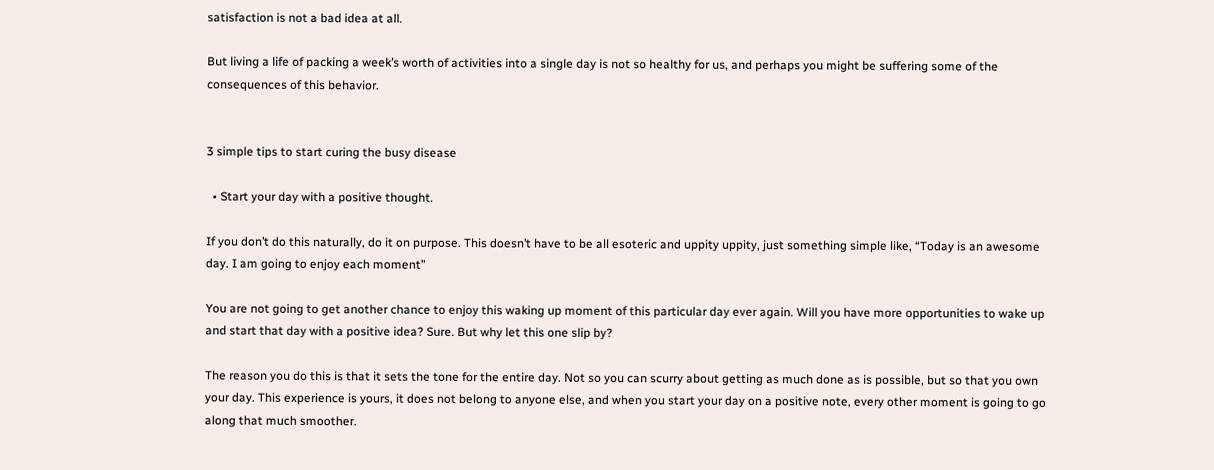satisfaction is not a bad idea at all.

But living a life of packing a week’s worth of activities into a single day is not so healthy for us, and perhaps you might be suffering some of the consequences of this behavior.


3 simple tips to start curing the busy disease

  • Start your day with a positive thought.

If you don’t do this naturally, do it on purpose. This doesn’t have to be all esoteric and uppity uppity, just something simple like, “Today is an awesome day. I am going to enjoy each moment”

You are not going to get another chance to enjoy this waking up moment of this particular day ever again. Will you have more opportunities to wake up and start that day with a positive idea? Sure. But why let this one slip by?

The reason you do this is that it sets the tone for the entire day. Not so you can scurry about getting as much done as is possible, but so that you own your day. This experience is yours, it does not belong to anyone else, and when you start your day on a positive note, every other moment is going to go along that much smoother.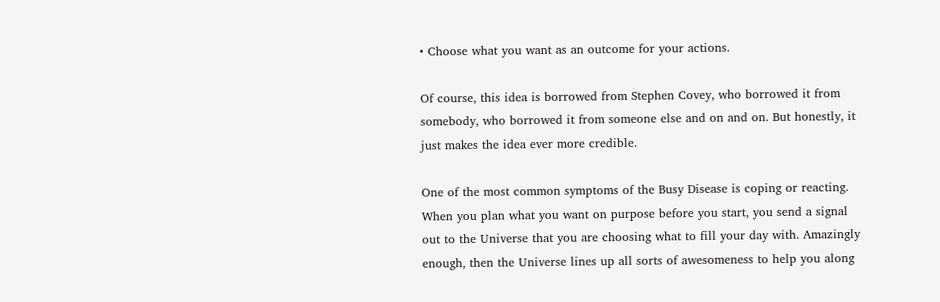• Choose what you want as an outcome for your actions.

Of course, this idea is borrowed from Stephen Covey, who borrowed it from somebody, who borrowed it from someone else and on and on. But honestly, it just makes the idea ever more credible.

One of the most common symptoms of the Busy Disease is coping or reacting. When you plan what you want on purpose before you start, you send a signal out to the Universe that you are choosing what to fill your day with. Amazingly enough, then the Universe lines up all sorts of awesomeness to help you along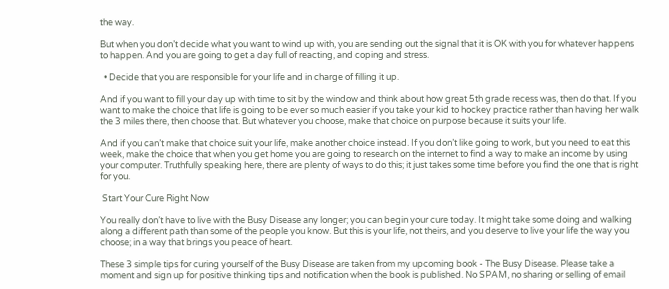the way.

But when you don’t decide what you want to wind up with, you are sending out the signal that it is OK with you for whatever happens to happen. And you are going to get a day full of reacting, and coping and stress.

  • Decide that you are responsible for your life and in charge of filling it up.

And if you want to fill your day up with time to sit by the window and think about how great 5th grade recess was, then do that. If you want to make the choice that life is going to be ever so much easier if you take your kid to hockey practice rather than having her walk the 3 miles there, then choose that. But whatever you choose, make that choice on purpose because it suits your life.

And if you can’t make that choice suit your life, make another choice instead. If you don’t like going to work, but you need to eat this week, make the choice that when you get home you are going to research on the internet to find a way to make an income by using your computer. Truthfully speaking here, there are plenty of ways to do this; it just takes some time before you find the one that is right for you.

 Start Your Cure Right Now

You really don’t have to live with the Busy Disease any longer; you can begin your cure today. It might take some doing and walking along a different path than some of the people you know. But this is your life, not theirs, and you deserve to live your life the way you choose; in a way that brings you peace of heart.

These 3 simple tips for curing yourself of the Busy Disease are taken from my upcoming book - The Busy Disease. Please take a moment and sign up for positive thinking tips and notification when the book is published. No SPAM, no sharing or selling of email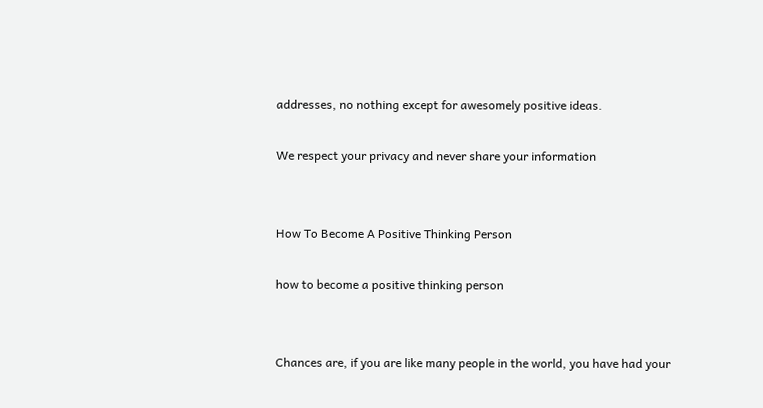addresses, no nothing except for awesomely positive ideas.

We respect your privacy and never share your information


How To Become A Positive Thinking Person

how to become a positive thinking person


Chances are, if you are like many people in the world, you have had your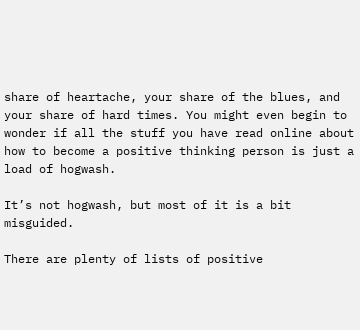share of heartache, your share of the blues, and your share of hard times. You might even begin to wonder if all the stuff you have read online about how to become a positive thinking person is just a load of hogwash.

It’s not hogwash, but most of it is a bit misguided.

There are plenty of lists of positive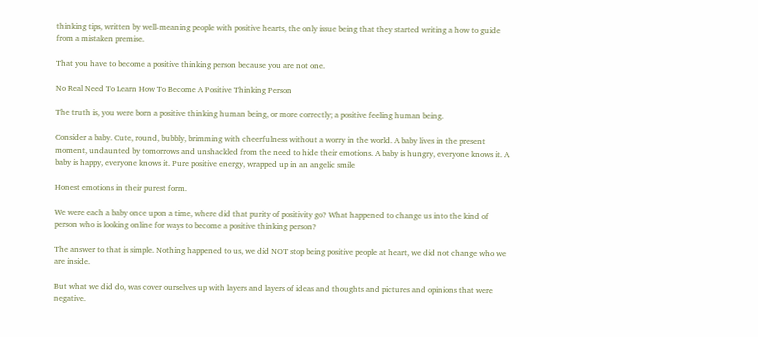thinking tips, written by well-meaning people with positive hearts, the only issue being that they started writing a how to guide from a mistaken premise.

That you have to become a positive thinking person because you are not one.

No Real Need To Learn How To Become A Positive Thinking Person

The truth is, you were born a positive thinking human being, or more correctly; a positive feeling human being.

Consider a baby. Cute, round, bubbly, brimming with cheerfulness without a worry in the world. A baby lives in the present moment, undaunted by tomorrows and unshackled from the need to hide their emotions. A baby is hungry, everyone knows it. A baby is happy, everyone knows it. Pure positive energy, wrapped up in an angelic smile

Honest emotions in their purest form.

We were each a baby once upon a time, where did that purity of positivity go? What happened to change us into the kind of person who is looking online for ways to become a positive thinking person?

The answer to that is simple. Nothing happened to us, we did NOT stop being positive people at heart, we did not change who we are inside.

But what we did do, was cover ourselves up with layers and layers of ideas and thoughts and pictures and opinions that were negative.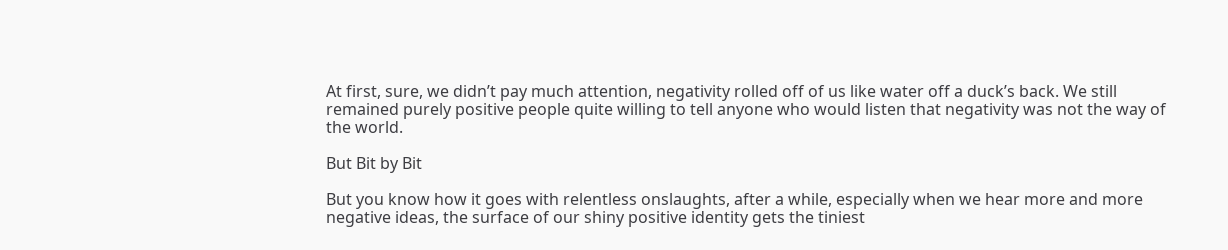At first, sure, we didn’t pay much attention, negativity rolled off of us like water off a duck’s back. We still remained purely positive people quite willing to tell anyone who would listen that negativity was not the way of the world.

But Bit by Bit

But you know how it goes with relentless onslaughts, after a while, especially when we hear more and more negative ideas, the surface of our shiny positive identity gets the tiniest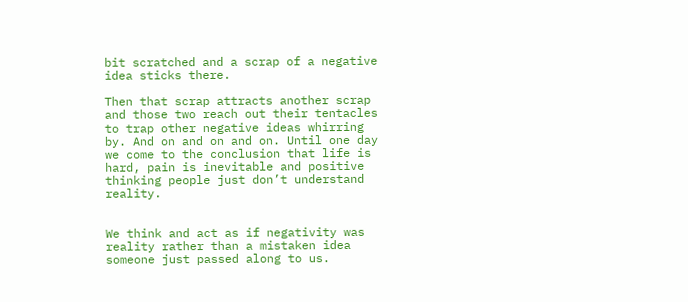bit scratched and a scrap of a negative idea sticks there.

Then that scrap attracts another scrap and those two reach out their tentacles to trap other negative ideas whirring by. And on and on and on. Until one day we come to the conclusion that life is hard, pain is inevitable and positive thinking people just don’t understand reality.


We think and act as if negativity was reality rather than a mistaken idea someone just passed along to us.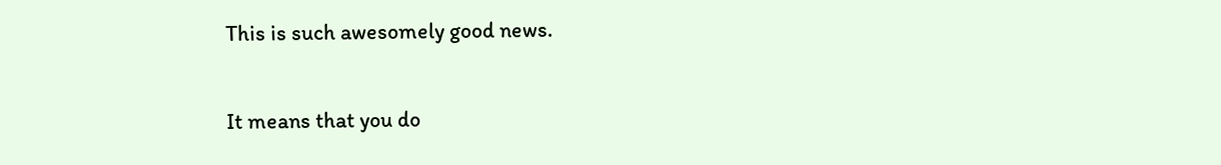This is such awesomely good news.

It means that you do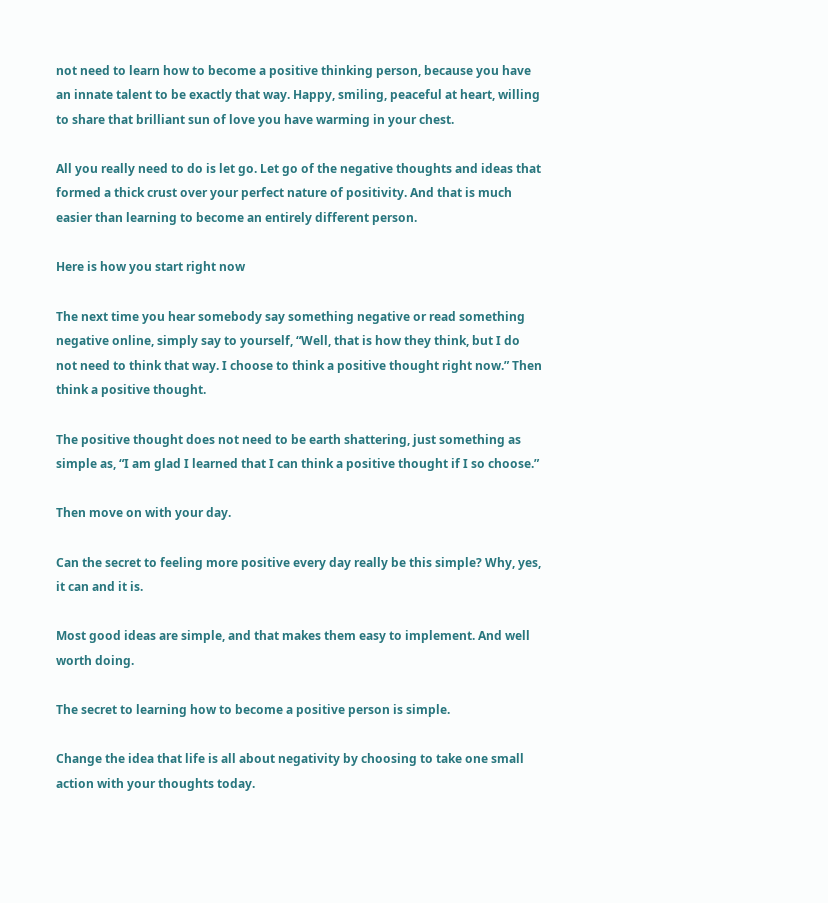not need to learn how to become a positive thinking person, because you have an innate talent to be exactly that way. Happy, smiling, peaceful at heart, willing to share that brilliant sun of love you have warming in your chest.

All you really need to do is let go. Let go of the negative thoughts and ideas that formed a thick crust over your perfect nature of positivity. And that is much easier than learning to become an entirely different person.

Here is how you start right now

The next time you hear somebody say something negative or read something negative online, simply say to yourself, “Well, that is how they think, but I do not need to think that way. I choose to think a positive thought right now.” Then think a positive thought.

The positive thought does not need to be earth shattering, just something as simple as, “I am glad I learned that I can think a positive thought if I so choose.”

Then move on with your day.

Can the secret to feeling more positive every day really be this simple? Why, yes, it can and it is.

Most good ideas are simple, and that makes them easy to implement. And well worth doing.

The secret to learning how to become a positive person is simple.

Change the idea that life is all about negativity by choosing to take one small action with your thoughts today.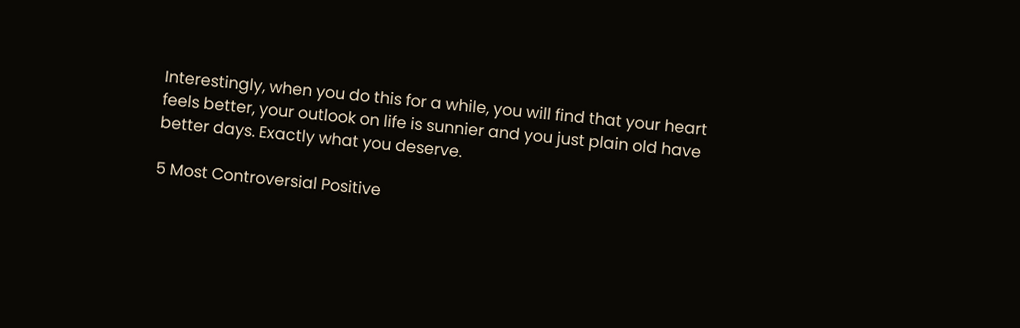Interestingly, when you do this for a while, you will find that your heart feels better, your outlook on life is sunnier and you just plain old have better days. Exactly what you deserve.

5 Most Controversial Positive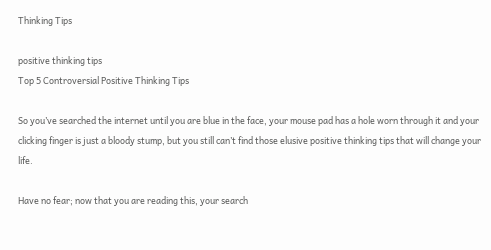Thinking Tips

positive thinking tips
Top 5 Controversial Positive Thinking Tips

So you’ve searched the internet until you are blue in the face, your mouse pad has a hole worn through it and your clicking finger is just a bloody stump, but you still can’t find those elusive positive thinking tips that will change your life.

Have no fear; now that you are reading this, your search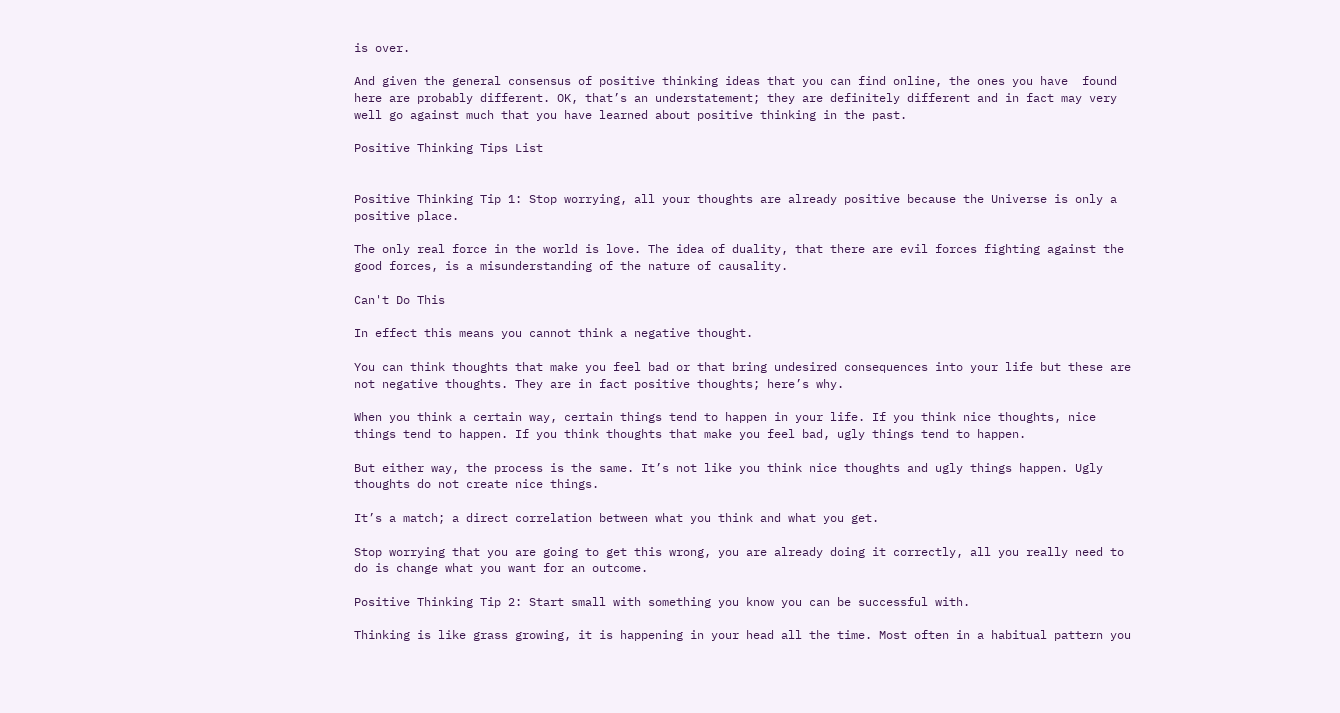is over.

And given the general consensus of positive thinking ideas that you can find online, the ones you have  found here are probably different. OK, that’s an understatement; they are definitely different and in fact may very well go against much that you have learned about positive thinking in the past.

Positive Thinking Tips List


Positive Thinking Tip 1: Stop worrying, all your thoughts are already positive because the Universe is only a positive place.

The only real force in the world is love. The idea of duality, that there are evil forces fighting against the good forces, is a misunderstanding of the nature of causality.

Can't Do This

In effect this means you cannot think a negative thought.

You can think thoughts that make you feel bad or that bring undesired consequences into your life but these are not negative thoughts. They are in fact positive thoughts; here’s why.

When you think a certain way, certain things tend to happen in your life. If you think nice thoughts, nice things tend to happen. If you think thoughts that make you feel bad, ugly things tend to happen.

But either way, the process is the same. It’s not like you think nice thoughts and ugly things happen. Ugly thoughts do not create nice things.

It’s a match; a direct correlation between what you think and what you get.

Stop worrying that you are going to get this wrong, you are already doing it correctly, all you really need to do is change what you want for an outcome.

Positive Thinking Tip 2: Start small with something you know you can be successful with.

Thinking is like grass growing, it is happening in your head all the time. Most often in a habitual pattern you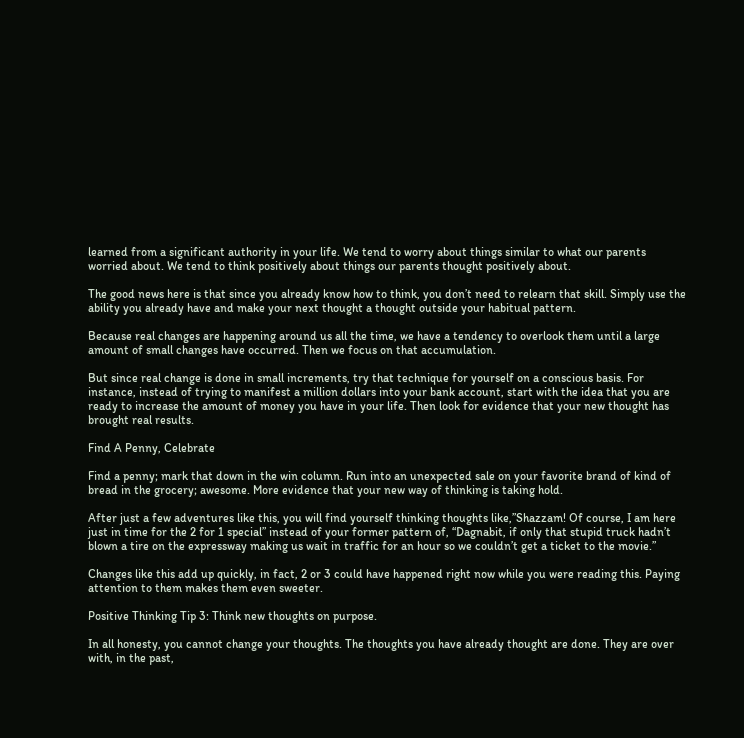learned from a significant authority in your life. We tend to worry about things similar to what our parents worried about. We tend to think positively about things our parents thought positively about.

The good news here is that since you already know how to think, you don’t need to relearn that skill. Simply use the ability you already have and make your next thought a thought outside your habitual pattern.

Because real changes are happening around us all the time, we have a tendency to overlook them until a large amount of small changes have occurred. Then we focus on that accumulation.

But since real change is done in small increments, try that technique for yourself on a conscious basis. For instance, instead of trying to manifest a million dollars into your bank account, start with the idea that you are ready to increase the amount of money you have in your life. Then look for evidence that your new thought has brought real results.

Find A Penny, Celebrate

Find a penny; mark that down in the win column. Run into an unexpected sale on your favorite brand of kind of bread in the grocery; awesome. More evidence that your new way of thinking is taking hold.

After just a few adventures like this, you will find yourself thinking thoughts like,”Shazzam! Of course, I am here just in time for the 2 for 1 special” instead of your former pattern of, “Dagnabit, if only that stupid truck hadn’t blown a tire on the expressway making us wait in traffic for an hour so we couldn’t get a ticket to the movie.”

Changes like this add up quickly, in fact, 2 or 3 could have happened right now while you were reading this. Paying attention to them makes them even sweeter.

Positive Thinking Tip 3: Think new thoughts on purpose.

In all honesty, you cannot change your thoughts. The thoughts you have already thought are done. They are over with, in the past,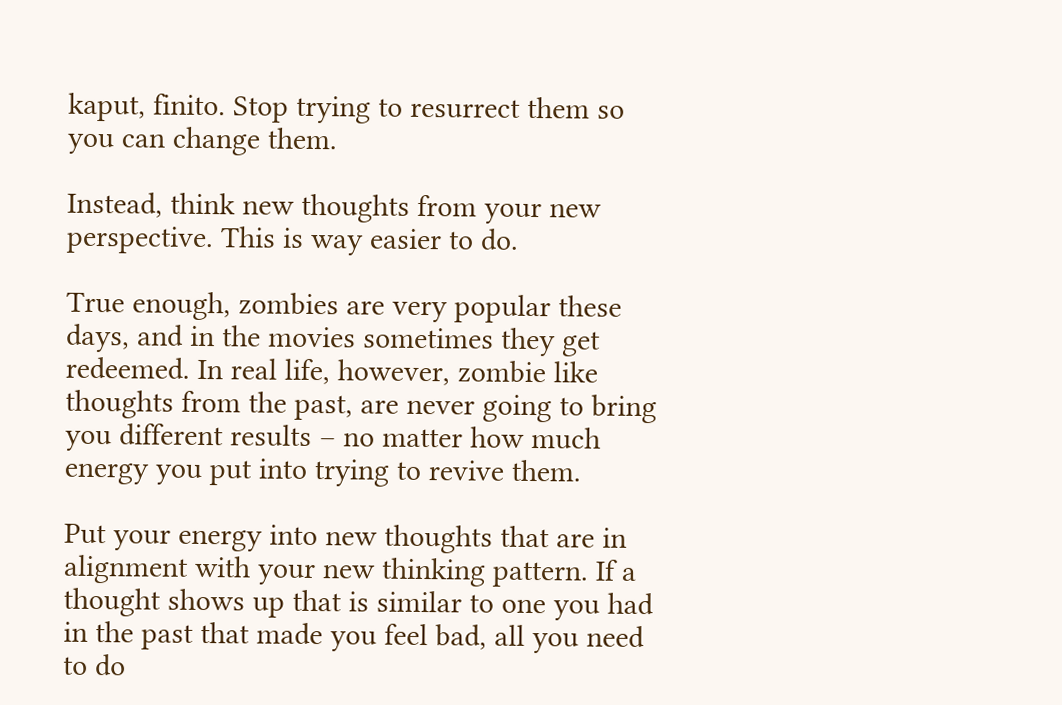kaput, finito. Stop trying to resurrect them so you can change them.

Instead, think new thoughts from your new perspective. This is way easier to do.

True enough, zombies are very popular these days, and in the movies sometimes they get redeemed. In real life, however, zombie like thoughts from the past, are never going to bring you different results – no matter how much energy you put into trying to revive them.

Put your energy into new thoughts that are in alignment with your new thinking pattern. If a thought shows up that is similar to one you had in the past that made you feel bad, all you need to do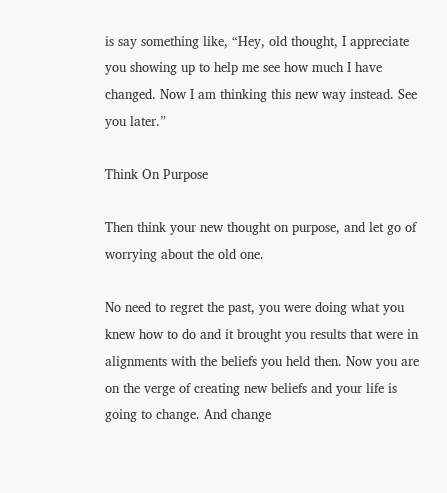is say something like, “Hey, old thought, I appreciate you showing up to help me see how much I have changed. Now I am thinking this new way instead. See you later.”

Think On Purpose

Then think your new thought on purpose, and let go of worrying about the old one.

No need to regret the past, you were doing what you knew how to do and it brought you results that were in alignments with the beliefs you held then. Now you are on the verge of creating new beliefs and your life is going to change. And change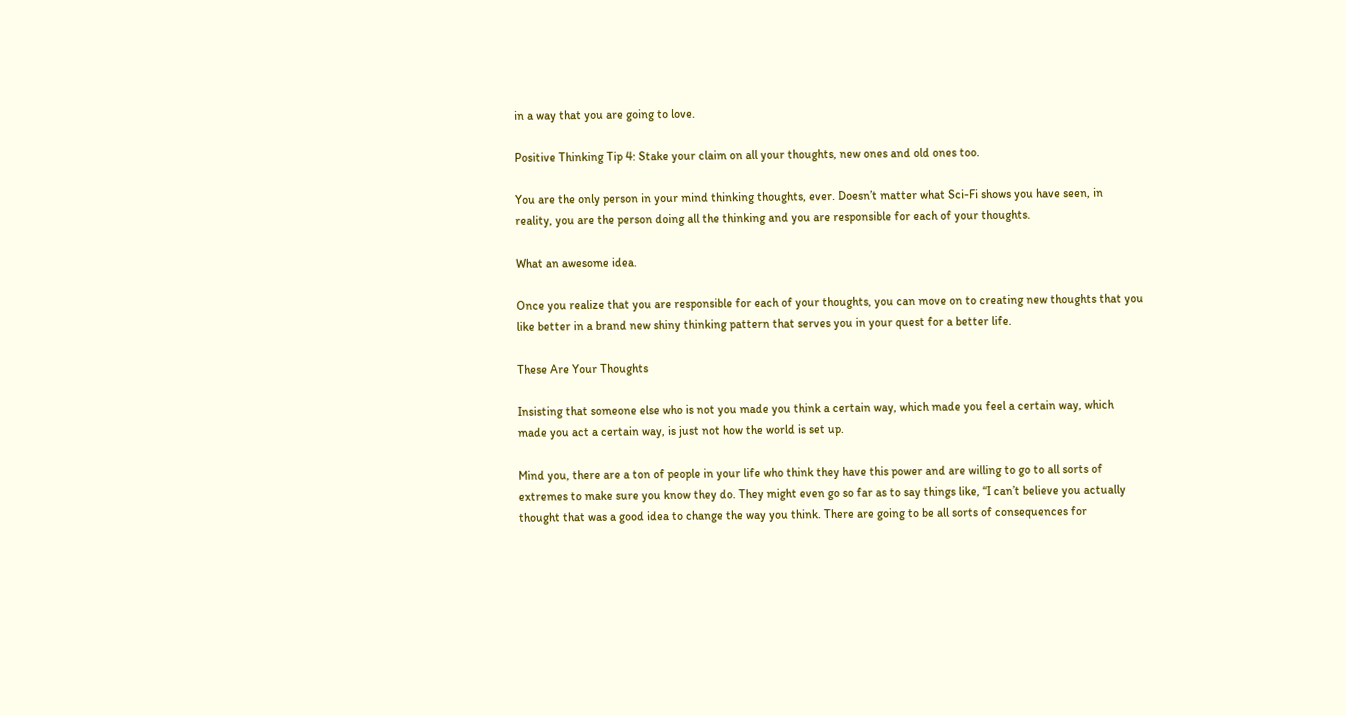in a way that you are going to love.

Positive Thinking Tip 4: Stake your claim on all your thoughts, new ones and old ones too.

You are the only person in your mind thinking thoughts, ever. Doesn’t matter what Sci-Fi shows you have seen, in reality, you are the person doing all the thinking and you are responsible for each of your thoughts.

What an awesome idea.

Once you realize that you are responsible for each of your thoughts, you can move on to creating new thoughts that you like better in a brand new shiny thinking pattern that serves you in your quest for a better life.

These Are Your Thoughts

Insisting that someone else who is not you made you think a certain way, which made you feel a certain way, which made you act a certain way, is just not how the world is set up.

Mind you, there are a ton of people in your life who think they have this power and are willing to go to all sorts of extremes to make sure you know they do. They might even go so far as to say things like, “I can’t believe you actually thought that was a good idea to change the way you think. There are going to be all sorts of consequences for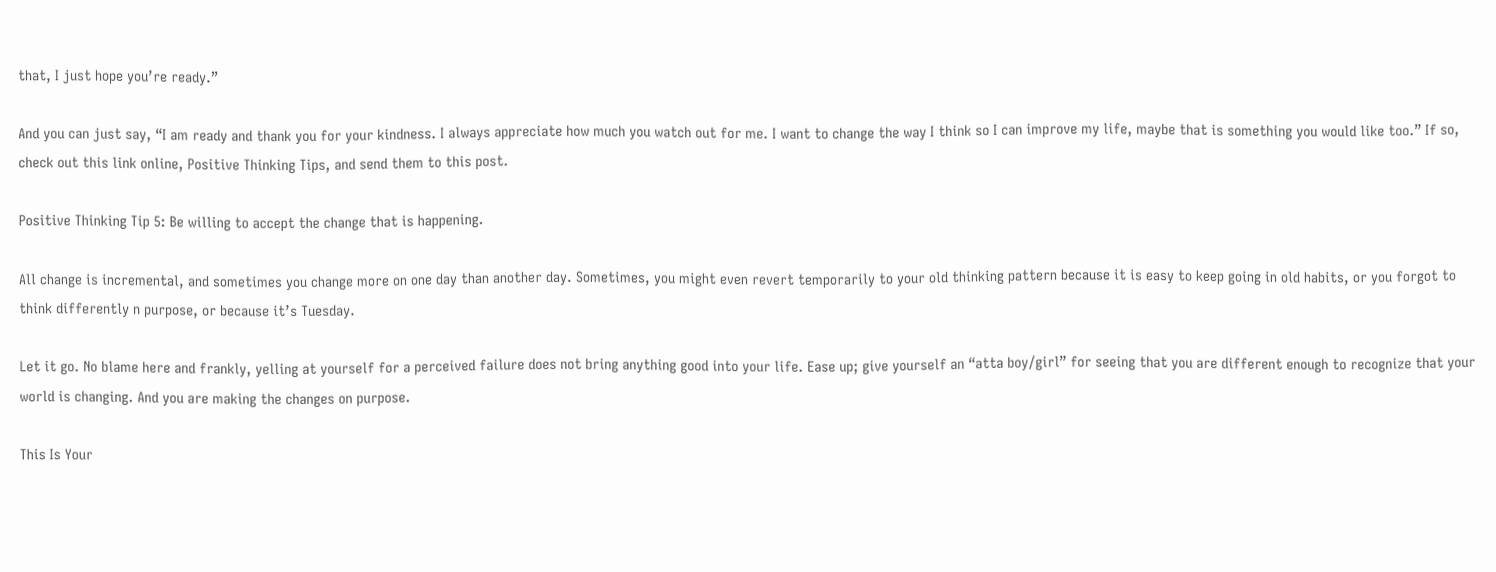that, I just hope you’re ready.”

And you can just say, “I am ready and thank you for your kindness. I always appreciate how much you watch out for me. I want to change the way I think so I can improve my life, maybe that is something you would like too.” If so, check out this link online, Positive Thinking Tips, and send them to this post.

Positive Thinking Tip 5: Be willing to accept the change that is happening.

All change is incremental, and sometimes you change more on one day than another day. Sometimes, you might even revert temporarily to your old thinking pattern because it is easy to keep going in old habits, or you forgot to think differently n purpose, or because it’s Tuesday.

Let it go. No blame here and frankly, yelling at yourself for a perceived failure does not bring anything good into your life. Ease up; give yourself an “atta boy/girl” for seeing that you are different enough to recognize that your world is changing. And you are making the changes on purpose.

This Is Your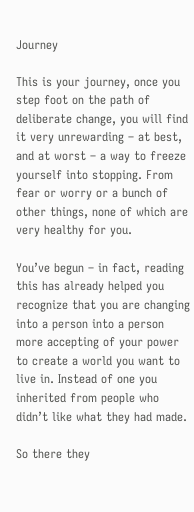Journey

This is your journey, once you step foot on the path of deliberate change, you will find it very unrewarding – at best, and at worst – a way to freeze yourself into stopping. From fear or worry or a bunch of other things, none of which are very healthy for you.

You’ve begun – in fact, reading this has already helped you recognize that you are changing into a person into a person more accepting of your power to create a world you want to live in. Instead of one you inherited from people who didn’t like what they had made.

So there they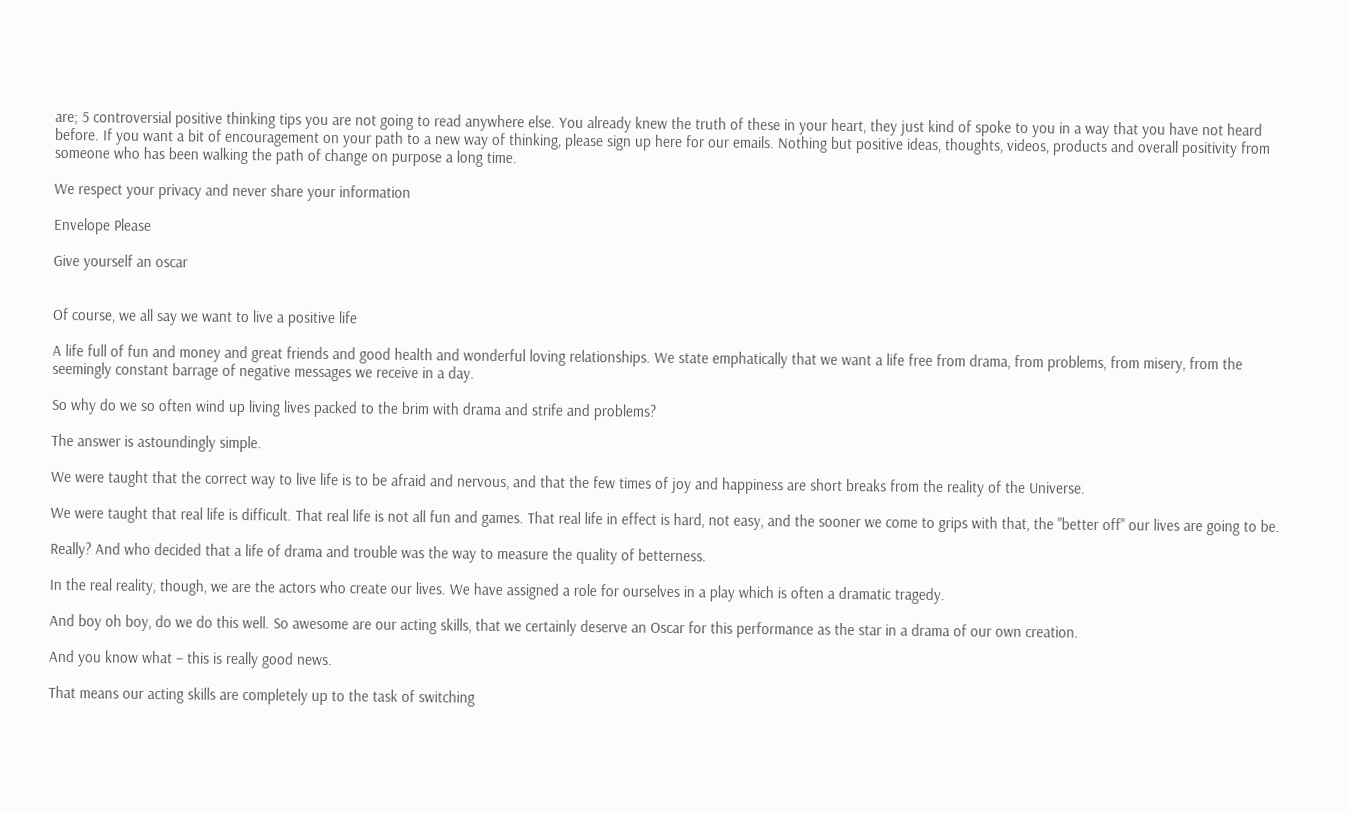are; 5 controversial positive thinking tips you are not going to read anywhere else. You already knew the truth of these in your heart, they just kind of spoke to you in a way that you have not heard before. If you want a bit of encouragement on your path to a new way of thinking, please sign up here for our emails. Nothing but positive ideas, thoughts, videos, products and overall positivity from someone who has been walking the path of change on purpose a long time.

We respect your privacy and never share your information

Envelope Please

Give yourself an oscar


Of course, we all say we want to live a positive life

A life full of fun and money and great friends and good health and wonderful loving relationships. We state emphatically that we want a life free from drama, from problems, from misery, from the seemingly constant barrage of negative messages we receive in a day.

So why do we so often wind up living lives packed to the brim with drama and strife and problems?

The answer is astoundingly simple.

We were taught that the correct way to live life is to be afraid and nervous, and that the few times of joy and happiness are short breaks from the reality of the Universe.

We were taught that real life is difficult. That real life is not all fun and games. That real life in effect is hard, not easy, and the sooner we come to grips with that, the "better off" our lives are going to be.

Really? And who decided that a life of drama and trouble was the way to measure the quality of betterness.

In the real reality, though, we are the actors who create our lives. We have assigned a role for ourselves in a play which is often a dramatic tragedy.

And boy oh boy, do we do this well. So awesome are our acting skills, that we certainly deserve an Oscar for this performance as the star in a drama of our own creation.

And you know what – this is really good news.

That means our acting skills are completely up to the task of switching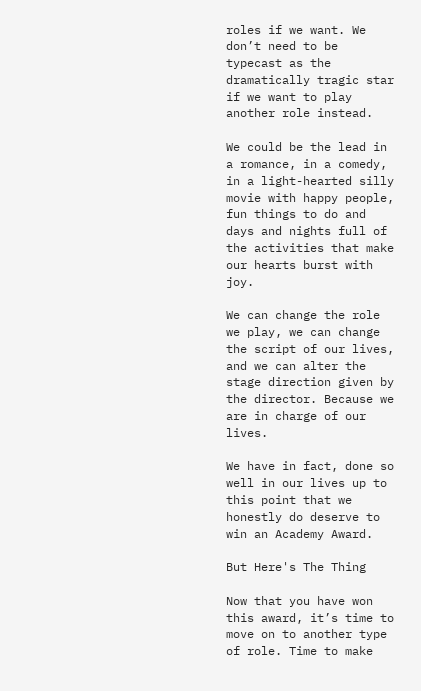roles if we want. We don’t need to be typecast as the dramatically tragic star if we want to play another role instead.

We could be the lead in a romance, in a comedy, in a light-hearted silly movie with happy people, fun things to do and days and nights full of the activities that make our hearts burst with joy.

We can change the role we play, we can change the script of our lives, and we can alter the stage direction given by the director. Because we are in charge of our lives.

We have in fact, done so well in our lives up to this point that we honestly do deserve to win an Academy Award.

But Here's The Thing

Now that you have won this award, it’s time to move on to another type of role. Time to make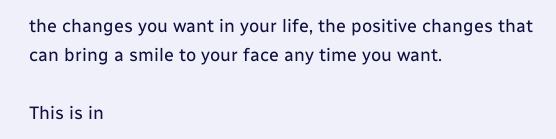the changes you want in your life, the positive changes that can bring a smile to your face any time you want.

This is in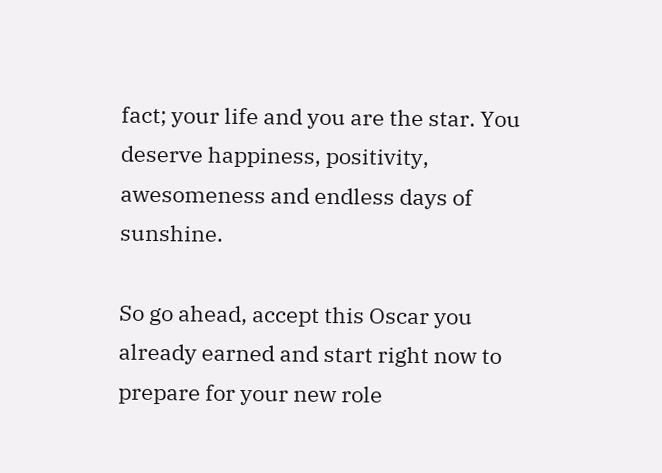fact; your life and you are the star. You deserve happiness, positivity, awesomeness and endless days of sunshine.

So go ahead, accept this Oscar you already earned and start right now to prepare for your new role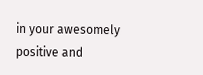in your awesomely positive and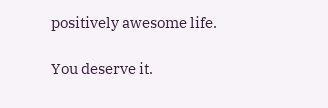positively awesome life.

You deserve it.